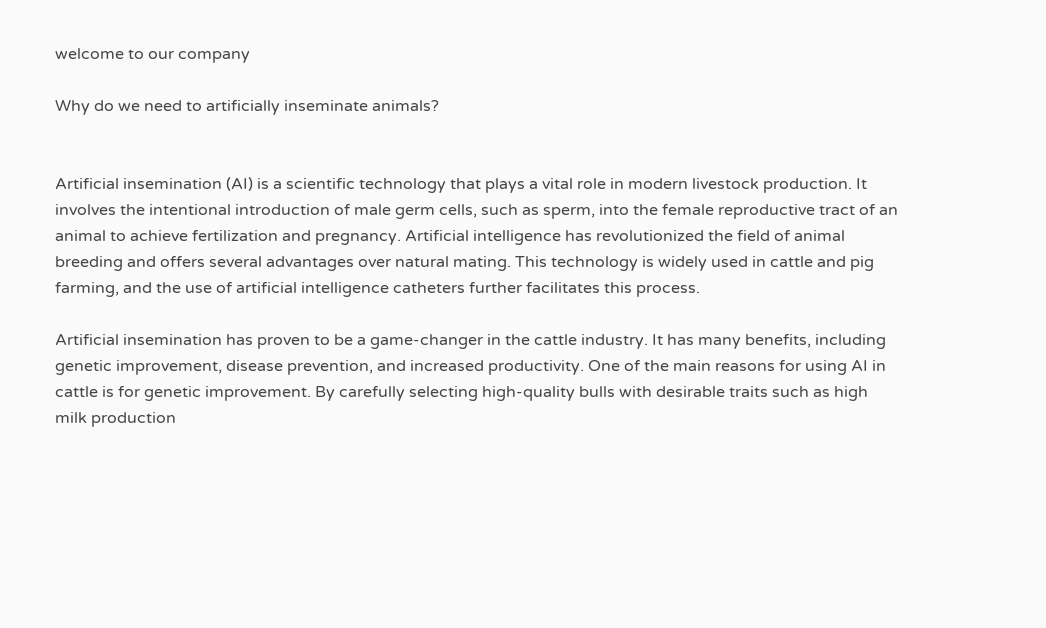welcome to our company

Why do we need to artificially inseminate animals?


Artificial insemination (AI) is a scientific technology that plays a vital role in modern livestock production. It involves the intentional introduction of male germ cells, such as sperm, into the female reproductive tract of an animal to achieve fertilization and pregnancy. Artificial intelligence has revolutionized the field of animal breeding and offers several advantages over natural mating. This technology is widely used in cattle and pig farming, and the use of artificial intelligence catheters further facilitates this process.

Artificial insemination has proven to be a game-changer in the cattle industry. It has many benefits, including genetic improvement, disease prevention, and increased productivity. One of the main reasons for using AI in cattle is for genetic improvement. By carefully selecting high-quality bulls with desirable traits such as high milk production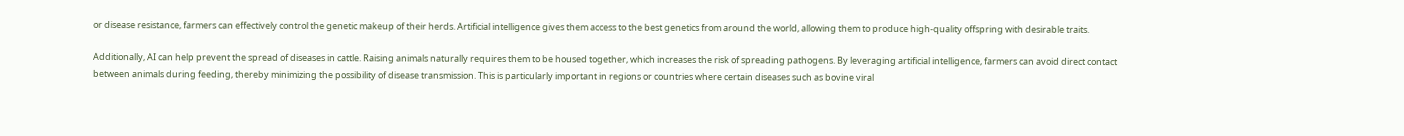or disease resistance, farmers can effectively control the genetic makeup of their herds. Artificial intelligence gives them access to the best genetics from around the world, allowing them to produce high-quality offspring with desirable traits.

Additionally, AI can help prevent the spread of diseases in cattle. Raising animals naturally requires them to be housed together, which increases the risk of spreading pathogens. By leveraging artificial intelligence, farmers can avoid direct contact between animals during feeding, thereby minimizing the possibility of disease transmission. This is particularly important in regions or countries where certain diseases such as bovine viral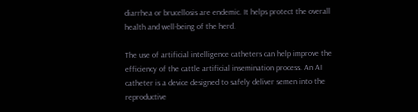diarrhea or brucellosis are endemic. It helps protect the overall health and well-being of the herd.

The use of artificial intelligence catheters can help improve the efficiency of the cattle artificial insemination process. An AI catheter is a device designed to safely deliver semen into the reproductive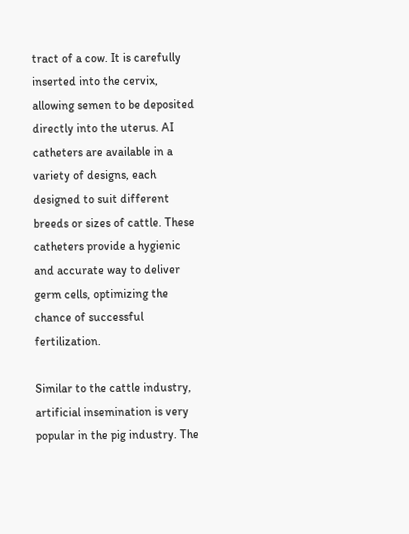tract of a cow. It is carefully inserted into the cervix, allowing semen to be deposited directly into the uterus. AI catheters are available in a variety of designs, each designed to suit different breeds or sizes of cattle. These catheters provide a hygienic and accurate way to deliver germ cells, optimizing the chance of successful fertilization.

Similar to the cattle industry, artificial insemination is very popular in the pig industry. The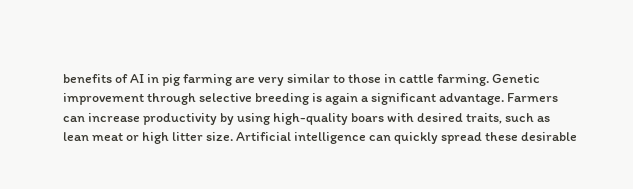benefits of AI in pig farming are very similar to those in cattle farming. Genetic improvement through selective breeding is again a significant advantage. Farmers can increase productivity by using high-quality boars with desired traits, such as lean meat or high litter size. Artificial intelligence can quickly spread these desirable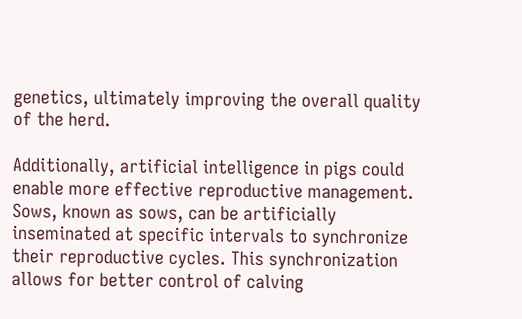genetics, ultimately improving the overall quality of the herd.

Additionally, artificial intelligence in pigs could enable more effective reproductive management. Sows, known as sows, can be artificially inseminated at specific intervals to synchronize their reproductive cycles. This synchronization allows for better control of calving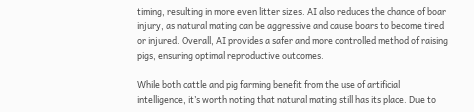timing, resulting in more even litter sizes. AI also reduces the chance of boar injury, as natural mating can be aggressive and cause boars to become tired or injured. Overall, AI provides a safer and more controlled method of raising pigs, ensuring optimal reproductive outcomes.

While both cattle and pig farming benefit from the use of artificial intelligence, it’s worth noting that natural mating still has its place. Due to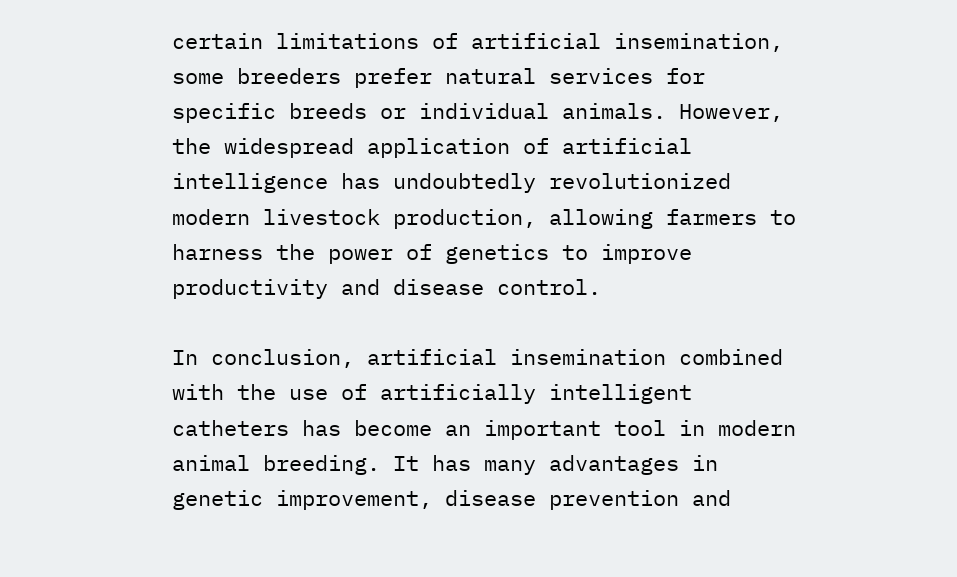certain limitations of artificial insemination, some breeders prefer natural services for specific breeds or individual animals. However, the widespread application of artificial intelligence has undoubtedly revolutionized modern livestock production, allowing farmers to harness the power of genetics to improve productivity and disease control.

In conclusion, artificial insemination combined with the use of artificially intelligent catheters has become an important tool in modern animal breeding. It has many advantages in genetic improvement, disease prevention and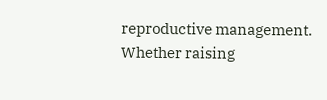reproductive management. Whether raising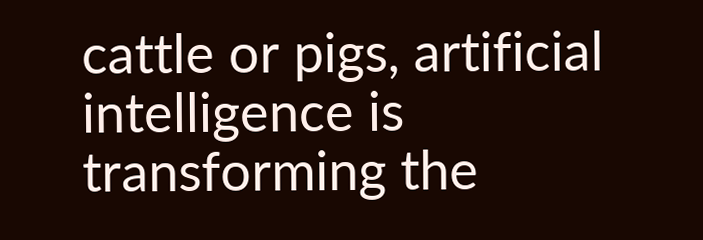cattle or pigs, artificial intelligence is transforming the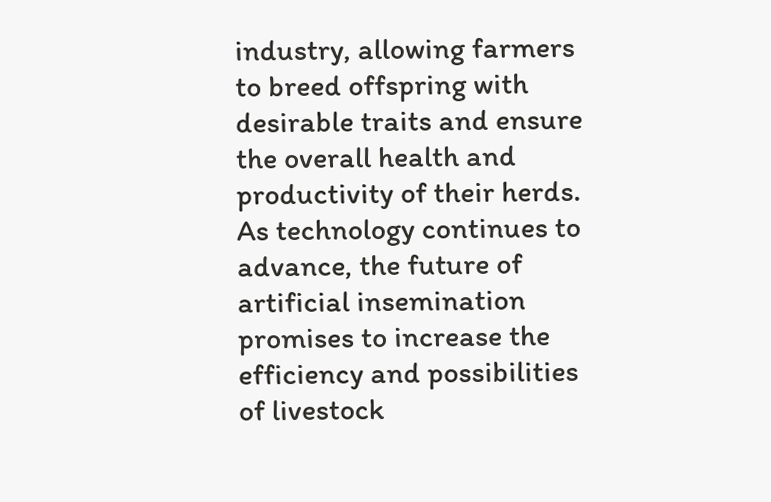industry, allowing farmers to breed offspring with desirable traits and ensure the overall health and productivity of their herds. As technology continues to advance, the future of artificial insemination promises to increase the efficiency and possibilities of livestock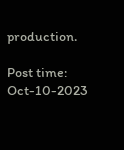production.

Post time: Oct-10-2023